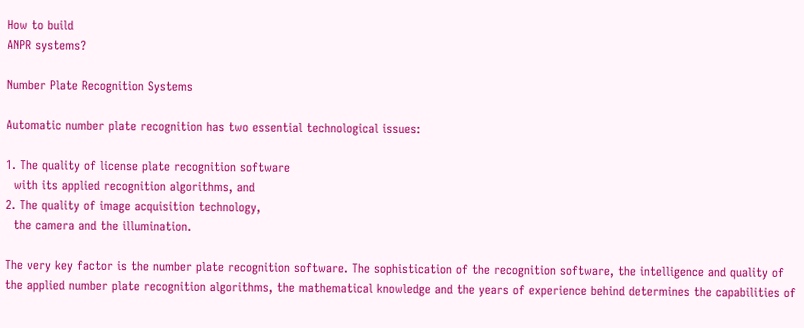How to build
ANPR systems?

Number Plate Recognition Systems

Automatic number plate recognition has two essential technological issues:

1. The quality of license plate recognition software
  with its applied recognition algorithms, and
2. The quality of image acquisition technology,
  the camera and the illumination.

The very key factor is the number plate recognition software. The sophistication of the recognition software, the intelligence and quality of the applied number plate recognition algorithms, the mathematical knowledge and the years of experience behind determines the capabilities of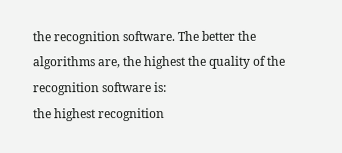the recognition software. The better the algorithms are, the highest the quality of the recognition software is:
the highest recognition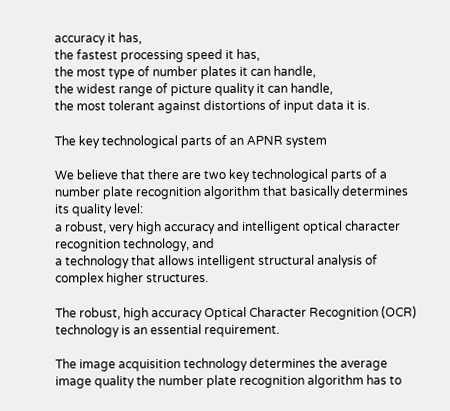accuracy it has,
the fastest processing speed it has,
the most type of number plates it can handle,
the widest range of picture quality it can handle,
the most tolerant against distortions of input data it is.

The key technological parts of an APNR system

We believe that there are two key technological parts of a number plate recognition algorithm that basically determines its quality level:
a robust, very high accuracy and intelligent optical character recognition technology, and
a technology that allows intelligent structural analysis of complex higher structures.

The robust, high accuracy Optical Character Recognition (OCR) technology is an essential requirement.

The image acquisition technology determines the average image quality the number plate recognition algorithm has to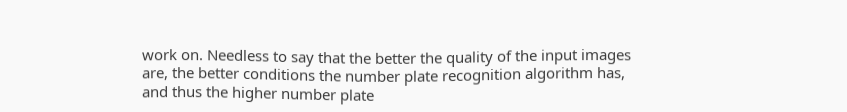work on. Needless to say that the better the quality of the input images are, the better conditions the number plate recognition algorithm has, and thus the higher number plate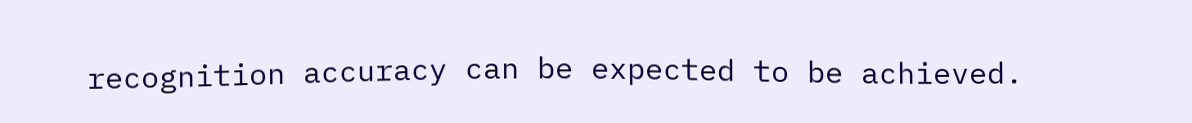recognition accuracy can be expected to be achieved.